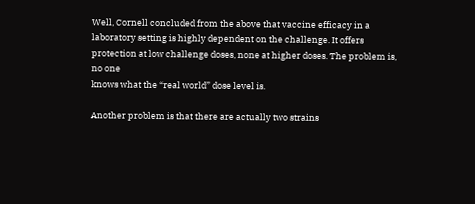Well, Cornell concluded from the above that vaccine efficacy in a
laboratory setting is highly dependent on the challenge. It offers
protection at low challenge doses, none at higher doses. The problem is,
no one
knows what the “real world” dose level is.

Another problem is that there are actually two strains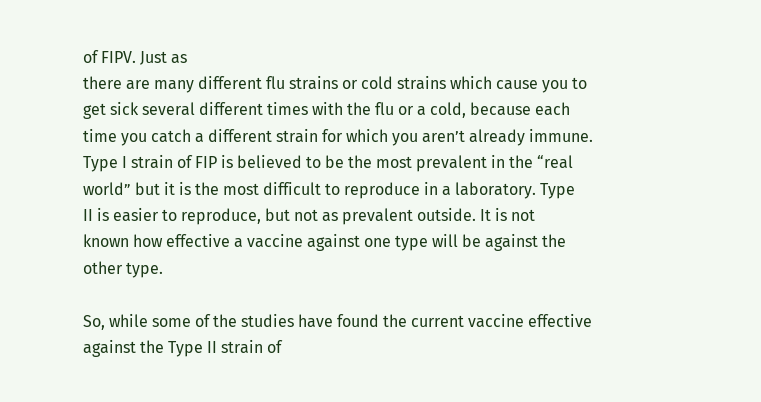of FIPV. Just as
there are many different flu strains or cold strains which cause you to
get sick several different times with the flu or a cold, because each
time you catch a different strain for which you aren’t already immune.
Type I strain of FIP is believed to be the most prevalent in the “real
world” but it is the most difficult to reproduce in a laboratory. Type
II is easier to reproduce, but not as prevalent outside. It is not
known how effective a vaccine against one type will be against the
other type.

So, while some of the studies have found the current vaccine effective
against the Type II strain of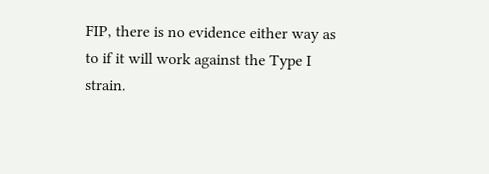FIP, there is no evidence either way as
to if it will work against the Type I strain.